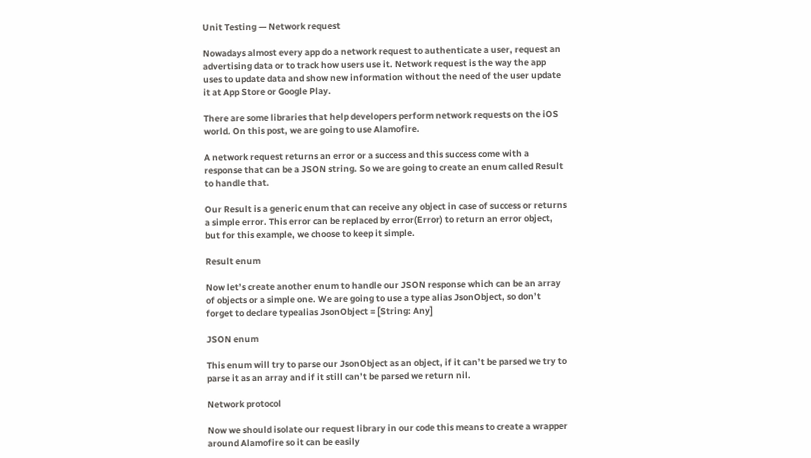Unit Testing — Network request

Nowadays almost every app do a network request to authenticate a user, request an advertising data or to track how users use it. Network request is the way the app uses to update data and show new information without the need of the user update it at App Store or Google Play.

There are some libraries that help developers perform network requests on the iOS world. On this post, we are going to use Alamofire.

A network request returns an error or a success and this success come with a response that can be a JSON string. So we are going to create an enum called Result to handle that.

Our Result is a generic enum that can receive any object in case of success or returns a simple error. This error can be replaced by error(Error) to return an error object, but for this example, we choose to keep it simple.

Result enum

Now let’s create another enum to handle our JSON response which can be an array of objects or a simple one. We are going to use a type alias JsonObject, so don’t forget to declare typealias JsonObject = [String: Any]

JSON enum

This enum will try to parse our JsonObject as an object, if it can’t be parsed we try to parse it as an array and if it still can’t be parsed we return nil.

Network protocol

Now we should isolate our request library in our code this means to create a wrapper around Alamofire so it can be easily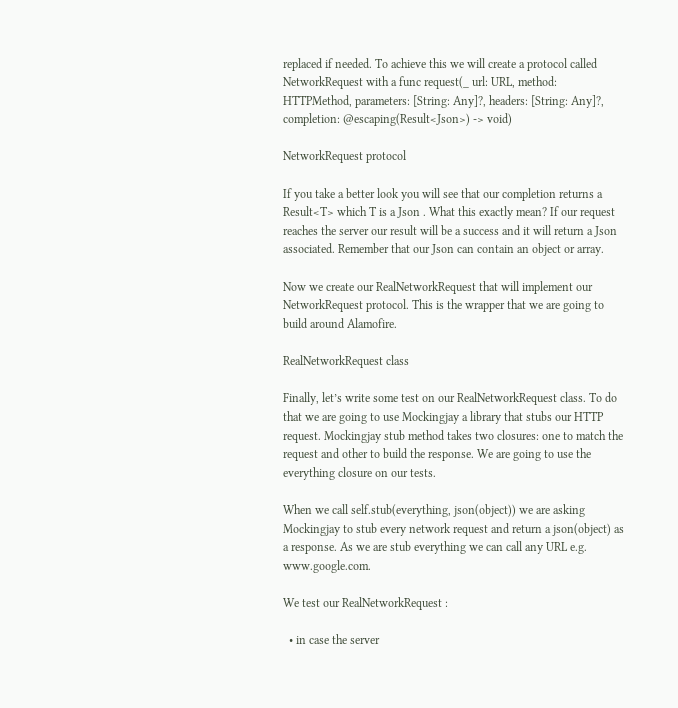replaced if needed. To achieve this we will create a protocol called NetworkRequest with a func request(_ url: URL, method: HTTPMethod, parameters: [String: Any]?, headers: [String: Any]?, completion: @escaping(Result<Json>) -> void)

NetworkRequest protocol

If you take a better look you will see that our completion returns a Result<T> which T is a Json . What this exactly mean? If our request reaches the server our result will be a success and it will return a Json associated. Remember that our Json can contain an object or array.

Now we create our RealNetworkRequest that will implement our NetworkRequest protocol. This is the wrapper that we are going to build around Alamofire.

RealNetworkRequest class

Finally, let’s write some test on our RealNetworkRequest class. To do that we are going to use Mockingjay a library that stubs our HTTP request. Mockingjay stub method takes two closures: one to match the request and other to build the response. We are going to use the everything closure on our tests.

When we call self.stub(everything, json(object)) we are asking Mockingjay to stub every network request and return a json(object) as a response. As we are stub everything we can call any URL e.g. www.google.com.

We test our RealNetworkRequest :

  • in case the server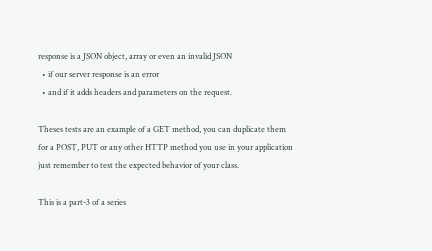response is a JSON object, array or even an invalid JSON
  • if our server response is an error
  • and if it adds headers and parameters on the request.

Theses tests are an example of a GET method, you can duplicate them for a POST, PUT or any other HTTP method you use in your application just remember to test the expected behavior of your class.

This is a part-3 of a series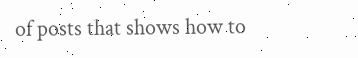of posts that shows how to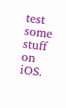test some stuff on iOS.